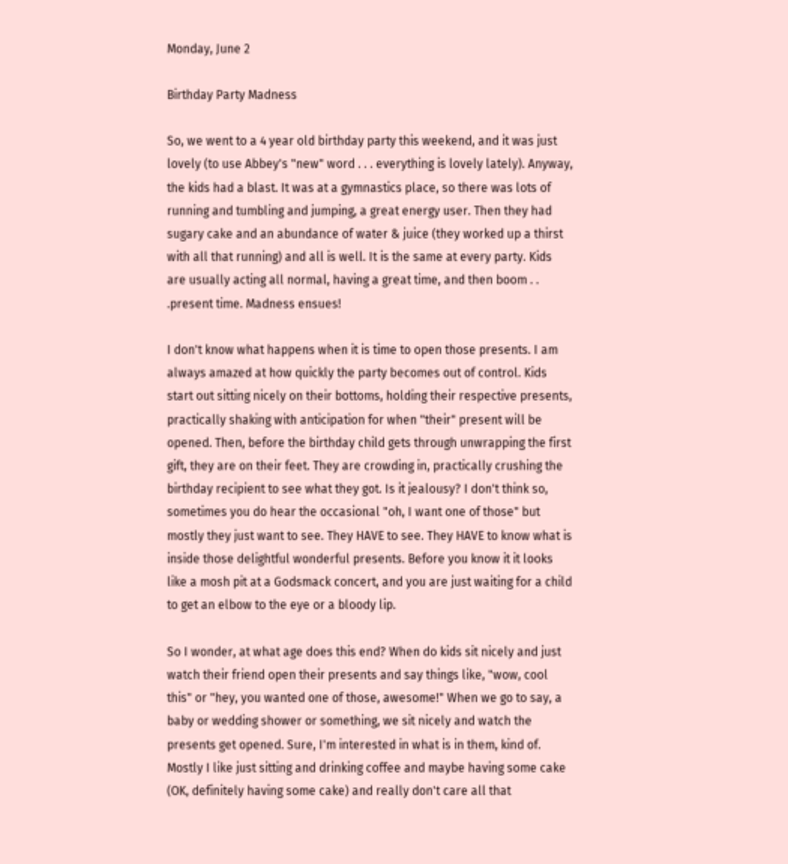Monday, June 2

Birthday Party Madness

So, we went to a 4 year old birthday party this weekend, and it was just lovely (to use Abbey's "new" word . . . everything is lovely lately). Anyway, the kids had a blast. It was at a gymnastics place, so there was lots of running and tumbling and jumping, a great energy user. Then they had sugary cake and an abundance of water & juice (they worked up a thirst with all that running) and all is well. It is the same at every party. Kids are usually acting all normal, having a great time, and then boom . . .present time. Madness ensues!

I don't know what happens when it is time to open those presents. I am always amazed at how quickly the party becomes out of control. Kids start out sitting nicely on their bottoms, holding their respective presents, practically shaking with anticipation for when "their" present will be opened. Then, before the birthday child gets through unwrapping the first gift, they are on their feet. They are crowding in, practically crushing the birthday recipient to see what they got. Is it jealousy? I don't think so, sometimes you do hear the occasional "oh, I want one of those" but mostly they just want to see. They HAVE to see. They HAVE to know what is inside those delightful wonderful presents. Before you know it it looks like a mosh pit at a Godsmack concert, and you are just waiting for a child to get an elbow to the eye or a bloody lip.

So I wonder, at what age does this end? When do kids sit nicely and just watch their friend open their presents and say things like, "wow, cool this" or "hey, you wanted one of those, awesome!" When we go to say, a baby or wedding shower or something, we sit nicely and watch the presents get opened. Sure, I'm interested in what is in them, kind of. Mostly I like just sitting and drinking coffee and maybe having some cake (OK, definitely having some cake) and really don't care all that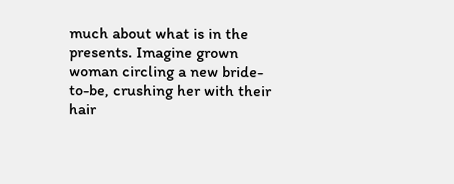much about what is in the presents. Imagine grown woman circling a new bride-to-be, crushing her with their hair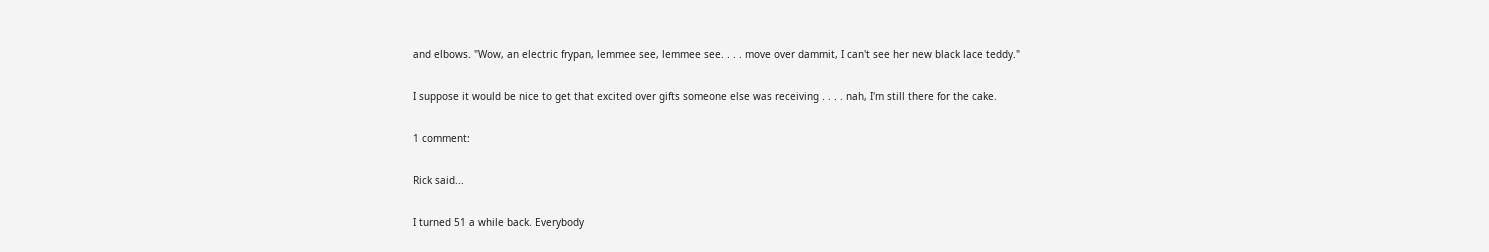and elbows. "Wow, an electric frypan, lemmee see, lemmee see. . . . move over dammit, I can't see her new black lace teddy."

I suppose it would be nice to get that excited over gifts someone else was receiving . . . . nah, I'm still there for the cake.

1 comment:

Rick said...

I turned 51 a while back. Everybody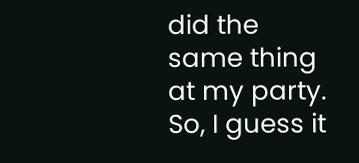did the same thing at my party. So, I guess it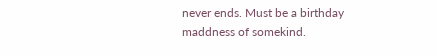never ends. Must be a birthday maddness of somekind.